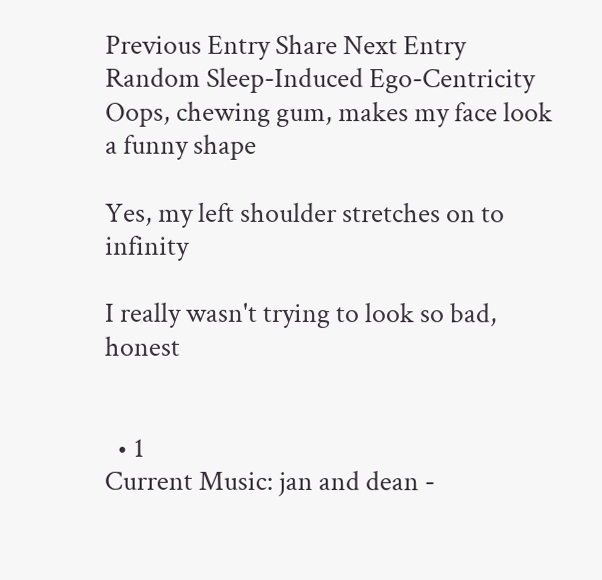Previous Entry Share Next Entry
Random Sleep-Induced Ego-Centricity
Oops, chewing gum, makes my face look a funny shape

Yes, my left shoulder stretches on to infinity

I really wasn't trying to look so bad, honest


  • 1
Current Music: jan and dean -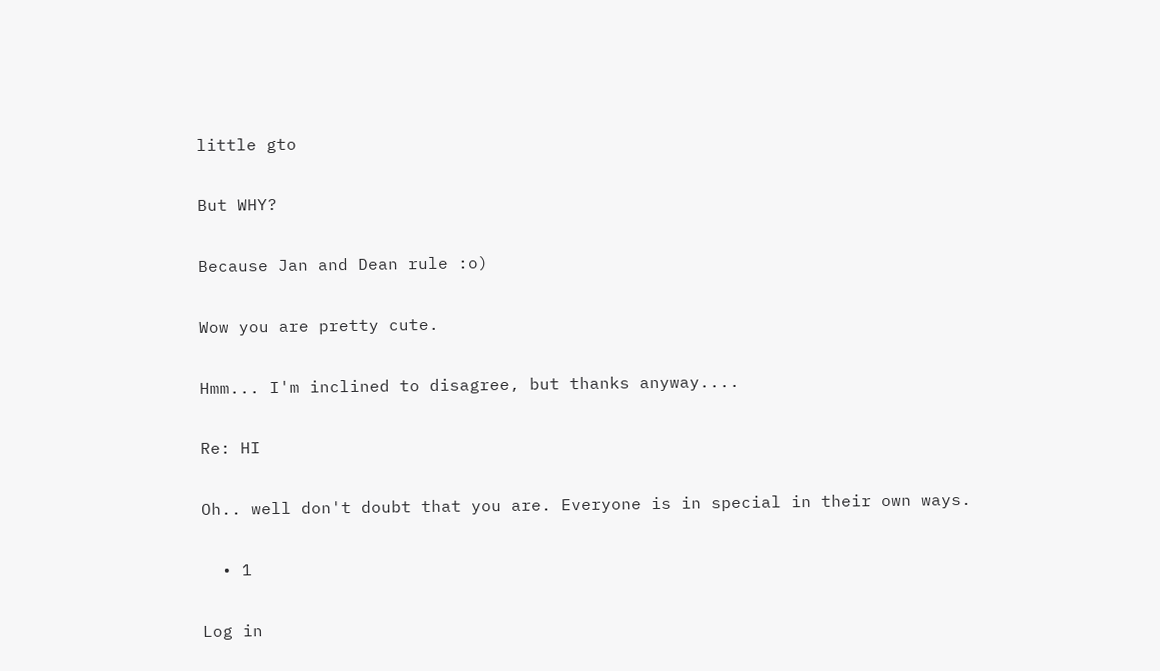little gto

But WHY?

Because Jan and Dean rule :o)

Wow you are pretty cute.

Hmm... I'm inclined to disagree, but thanks anyway....

Re: HI

Oh.. well don't doubt that you are. Everyone is in special in their own ways.

  • 1

Log in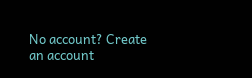No account? Create an account